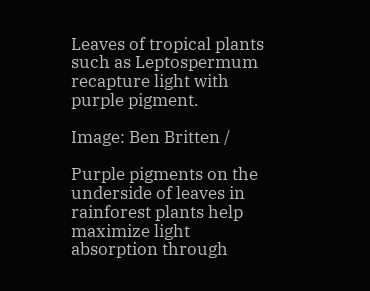Leaves of tropical plants such as Leptospermum recapture light with purple pigment.

Image: Ben Britten /

Purple pigments on the underside of leaves in rainforest plants help maximize light absorption through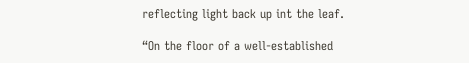reflecting light back up int the leaf.

“On the floor of a well-established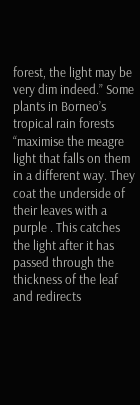forest, the light may be very dim indeed.” Some plants in Borneo’s tropical rain forests “maximise the meagre light that falls on them in a different way. They coat the underside of their leaves with a purple . This catches the light after it has passed through the thickness of the leaf and redirects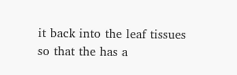it back into the leaf tissues so that the has a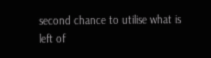second chance to utilise what is left of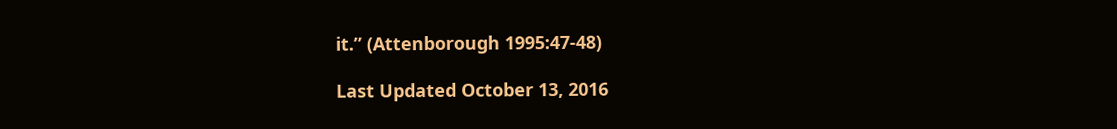it.” (Attenborough 1995:47-48)

Last Updated October 13, 2016